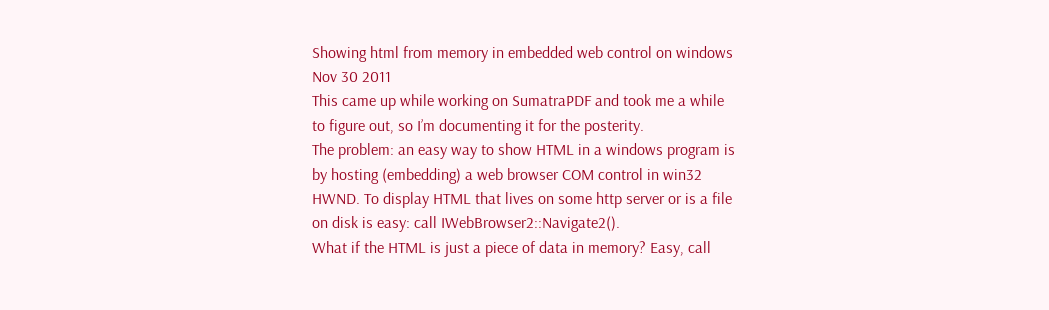Showing html from memory in embedded web control on windows
Nov 30 2011
This came up while working on SumatraPDF and took me a while to figure out, so I’m documenting it for the posterity.
The problem: an easy way to show HTML in a windows program is by hosting (embedding) a web browser COM control in win32 HWND. To display HTML that lives on some http server or is a file on disk is easy: call IWebBrowser2::Navigate2().
What if the HTML is just a piece of data in memory? Easy, call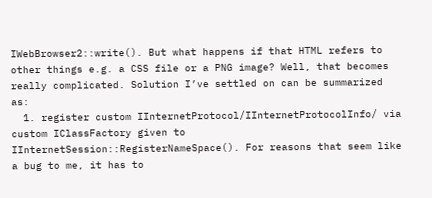IWebBrowser2::write(). But what happens if that HTML refers to other things e.g. a CSS file or a PNG image? Well, that becomes really complicated. Solution I’ve settled on can be summarized as:
  1. register custom IInternetProtocol/IInternetProtocolInfo/ via custom IClassFactory given to IInternetSession::RegisterNameSpace(). For reasons that seem like a bug to me, it has to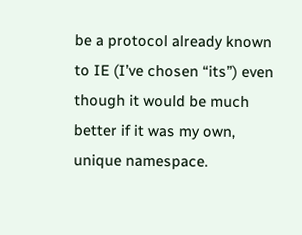be a protocol already known to IE (I’ve chosen “its”) even though it would be much better if it was my own, unique namespace.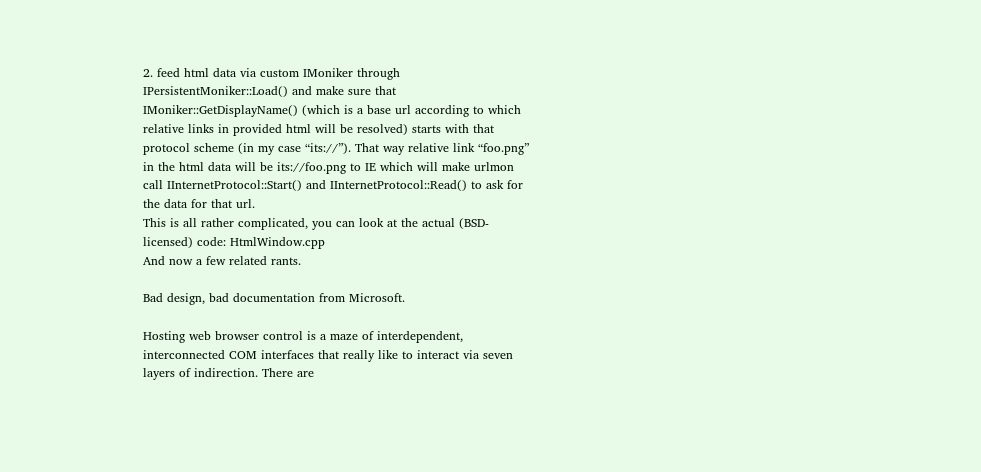2. feed html data via custom IMoniker through IPersistentMoniker::Load() and make sure that IMoniker::GetDisplayName() (which is a base url according to which relative links in provided html will be resolved) starts with that protocol scheme (in my case “its://”). That way relative link “foo.png” in the html data will be its://foo.png to IE which will make urlmon call IInternetProtocol::Start() and IInternetProtocol::Read() to ask for the data for that url.
This is all rather complicated, you can look at the actual (BSD-licensed) code: HtmlWindow.cpp
And now a few related rants.

Bad design, bad documentation from Microsoft.

Hosting web browser control is a maze of interdependent, interconnected COM interfaces that really like to interact via seven layers of indirection. There are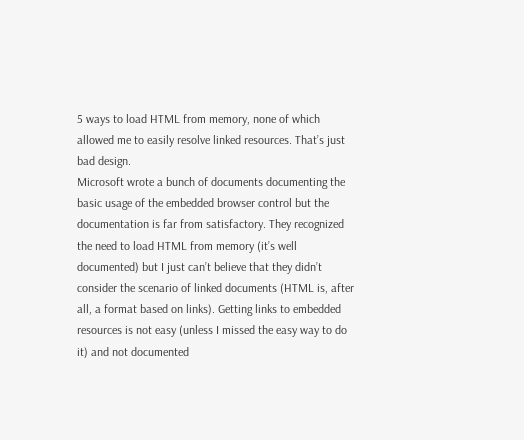5 ways to load HTML from memory, none of which allowed me to easily resolve linked resources. That’s just bad design.
Microsoft wrote a bunch of documents documenting the basic usage of the embedded browser control but the documentation is far from satisfactory. They recognized the need to load HTML from memory (it’s well documented) but I just can’t believe that they didn’t consider the scenario of linked documents (HTML is, after all, a format based on links). Getting links to embedded resources is not easy (unless I missed the easy way to do it) and not documented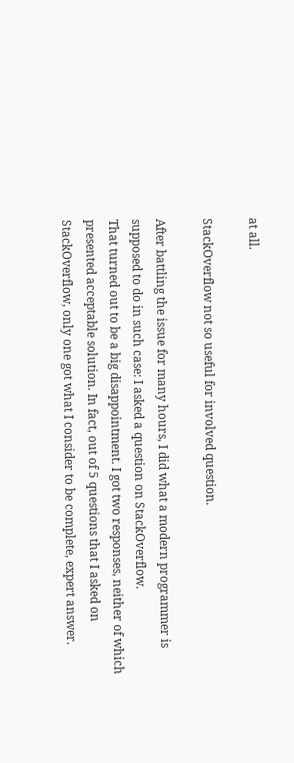at all.

StackOverflow not so useful for involved question.

After battling the issue for many hours, I did what a modern programmer is supposed to do in such case: I asked a question on StackOverflow.
That turned out to be a big disappointment. I got two responses, neither of which presented acceptable solution. In fact, out of 5 questions that I asked on StackOverflow, only one got what I consider to be complete, expert answer.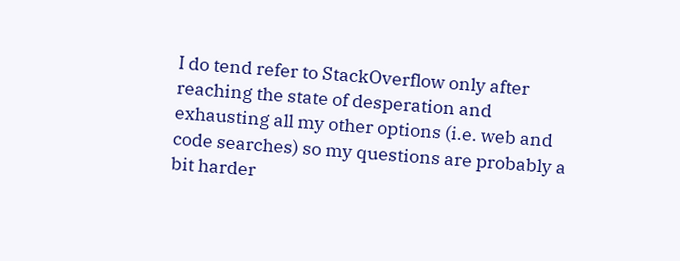I do tend refer to StackOverflow only after reaching the state of desperation and exhausting all my other options (i.e. web and code searches) so my questions are probably a bit harder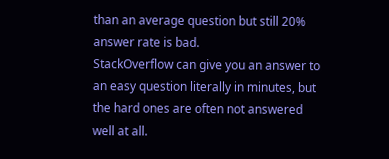than an average question but still 20% answer rate is bad.
StackOverflow can give you an answer to an easy question literally in minutes, but the hard ones are often not answered well at all.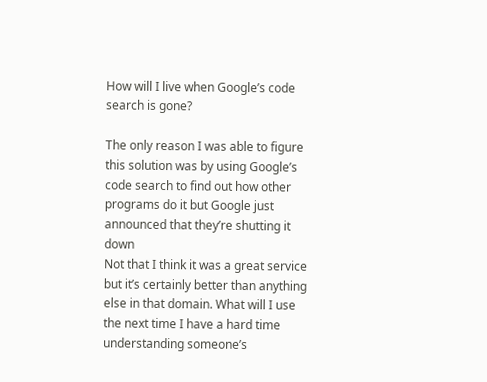How will I live when Google’s code search is gone?

The only reason I was able to figure this solution was by using Google’s code search to find out how other programs do it but Google just announced that they’re shutting it down
Not that I think it was a great service but it’s certainly better than anything else in that domain. What will I use the next time I have a hard time understanding someone’s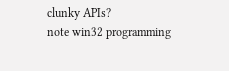clunky APIs?
note win32 programming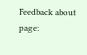Feedback about page: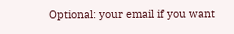Optional: your email if you want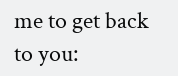me to get back to you: